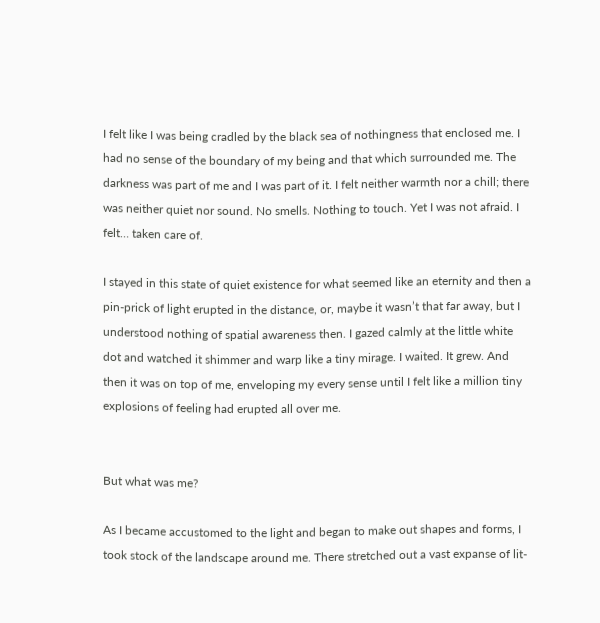I felt like I was being cradled by the black sea of nothingness that enclosed me. I had no sense of the boundary of my being and that which surrounded me. The darkness was part of me and I was part of it. I felt neither warmth nor a chill; there was neither quiet nor sound. No smells. Nothing to touch. Yet I was not afraid. I felt… taken care of.

I stayed in this state of quiet existence for what seemed like an eternity and then a pin-prick of light erupted in the distance, or, maybe it wasn’t that far away, but I understood nothing of spatial awareness then. I gazed calmly at the little white dot and watched it shimmer and warp like a tiny mirage. I waited. It grew. And then it was on top of me, enveloping my every sense until I felt like a million tiny explosions of feeling had erupted all over me.


But what was me?

As I became accustomed to the light and began to make out shapes and forms, I took stock of the landscape around me. There stretched out a vast expanse of lit-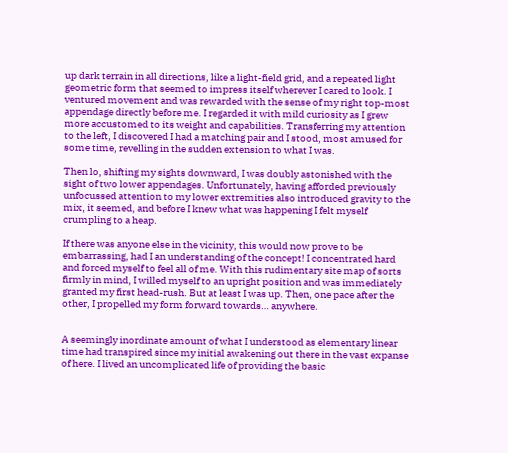up dark terrain in all directions, like a light-field grid, and a repeated light geometric form that seemed to impress itself wherever I cared to look. I ventured movement and was rewarded with the sense of my right top-most appendage directly before me. I regarded it with mild curiosity as I grew more accustomed to its weight and capabilities. Transferring my attention to the left, I discovered I had a matching pair and I stood, most amused for some time, revelling in the sudden extension to what I was.

Then lo, shifting my sights downward, I was doubly astonished with the sight of two lower appendages. Unfortunately, having afforded previously unfocussed attention to my lower extremities also introduced gravity to the mix, it seemed, and before I knew what was happening I felt myself crumpling to a heap.

If there was anyone else in the vicinity, this would now prove to be embarrassing, had I an understanding of the concept! I concentrated hard and forced myself to feel all of me. With this rudimentary site map of sorts firmly in mind, I willed myself to an upright position and was immediately granted my first head-rush. But at least I was up. Then, one pace after the other, I propelled my form forward towards… anywhere.


A seemingly inordinate amount of what I understood as elementary linear time had transpired since my initial awakening out there in the vast expanse of here. I lived an uncomplicated life of providing the basic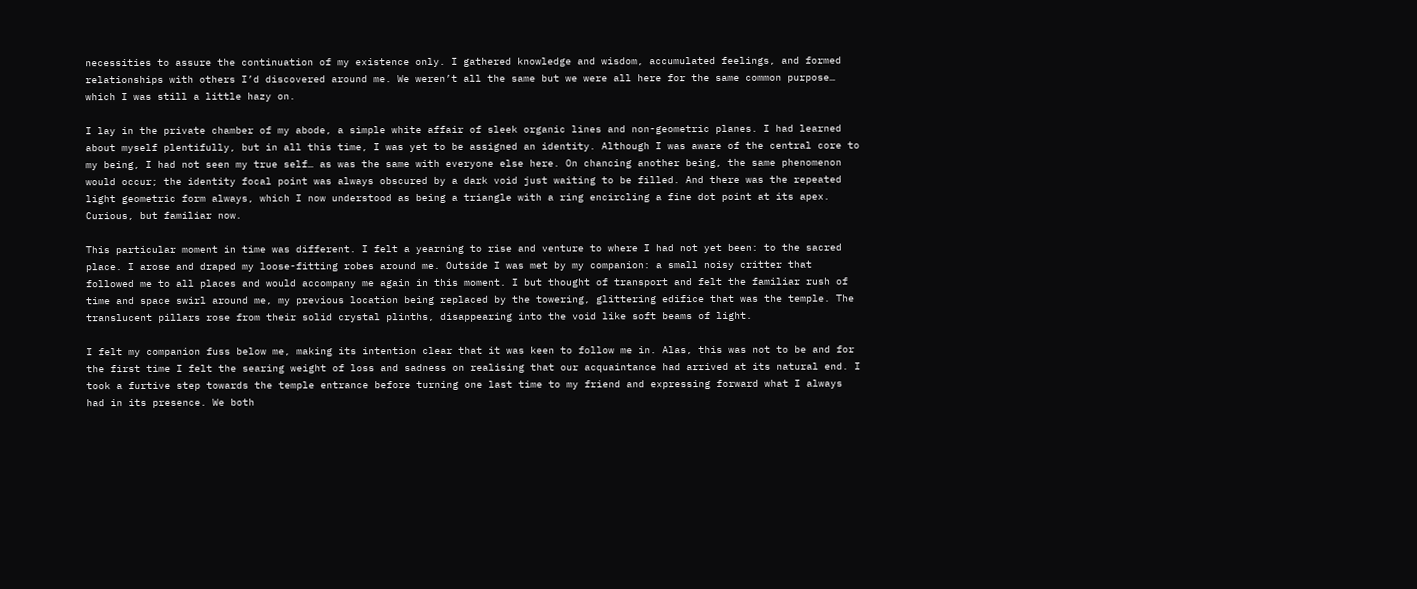necessities to assure the continuation of my existence only. I gathered knowledge and wisdom, accumulated feelings, and formed relationships with others I’d discovered around me. We weren’t all the same but we were all here for the same common purpose… which I was still a little hazy on.

I lay in the private chamber of my abode, a simple white affair of sleek organic lines and non-geometric planes. I had learned about myself plentifully, but in all this time, I was yet to be assigned an identity. Although I was aware of the central core to my being, I had not seen my true self… as was the same with everyone else here. On chancing another being, the same phenomenon would occur; the identity focal point was always obscured by a dark void just waiting to be filled. And there was the repeated light geometric form always, which I now understood as being a triangle with a ring encircling a fine dot point at its apex. Curious, but familiar now.

This particular moment in time was different. I felt a yearning to rise and venture to where I had not yet been: to the sacred place. I arose and draped my loose-fitting robes around me. Outside I was met by my companion: a small noisy critter that followed me to all places and would accompany me again in this moment. I but thought of transport and felt the familiar rush of time and space swirl around me, my previous location being replaced by the towering, glittering edifice that was the temple. The translucent pillars rose from their solid crystal plinths, disappearing into the void like soft beams of light.

I felt my companion fuss below me, making its intention clear that it was keen to follow me in. Alas, this was not to be and for the first time I felt the searing weight of loss and sadness on realising that our acquaintance had arrived at its natural end. I took a furtive step towards the temple entrance before turning one last time to my friend and expressing forward what I always had in its presence. We both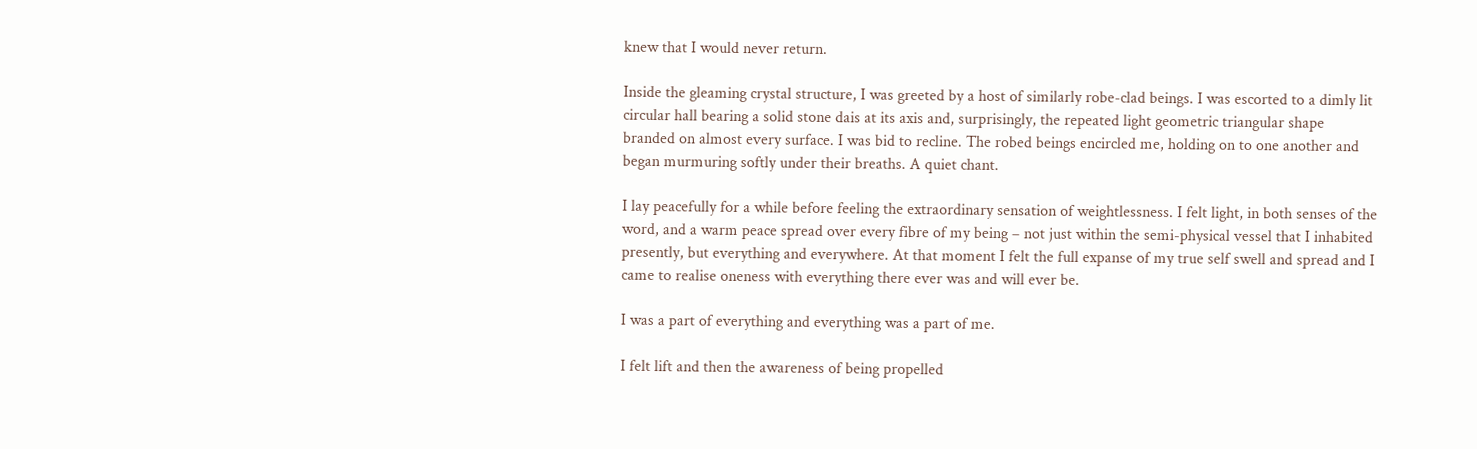knew that I would never return.

Inside the gleaming crystal structure, I was greeted by a host of similarly robe-clad beings. I was escorted to a dimly lit circular hall bearing a solid stone dais at its axis and, surprisingly, the repeated light geometric triangular shape branded on almost every surface. I was bid to recline. The robed beings encircled me, holding on to one another and began murmuring softly under their breaths. A quiet chant.

I lay peacefully for a while before feeling the extraordinary sensation of weightlessness. I felt light, in both senses of the word, and a warm peace spread over every fibre of my being – not just within the semi-physical vessel that I inhabited presently, but everything and everywhere. At that moment I felt the full expanse of my true self swell and spread and I came to realise oneness with everything there ever was and will ever be.

I was a part of everything and everything was a part of me.

I felt lift and then the awareness of being propelled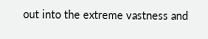out into the extreme vastness and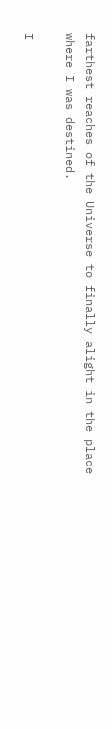farthest reaches of the Universe to finally alight in the place where I was destined.

I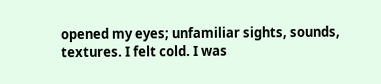opened my eyes; unfamiliar sights, sounds, textures. I felt cold. I was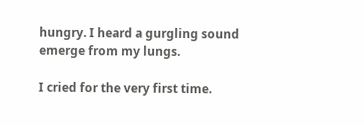hungry. I heard a gurgling sound emerge from my lungs.

I cried for the very first time.